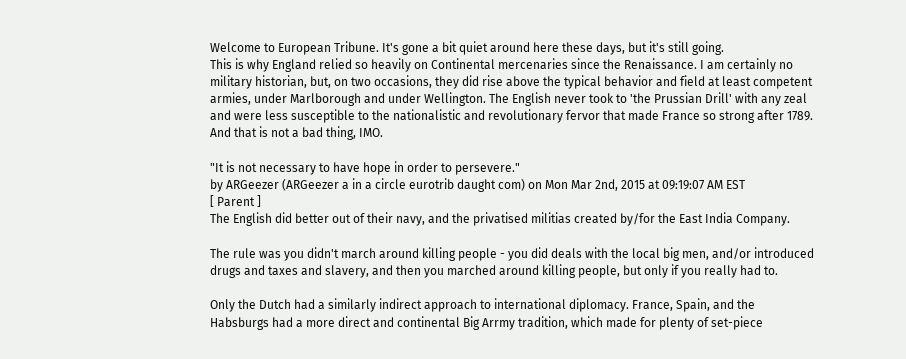Welcome to European Tribune. It's gone a bit quiet around here these days, but it's still going.
This is why England relied so heavily on Continental mercenaries since the Renaissance. I am certainly no military historian, but, on two occasions, they did rise above the typical behavior and field at least competent armies, under Marlborough and under Wellington. The English never took to 'the Prussian Drill' with any zeal and were less susceptible to the nationalistic and revolutionary fervor that made France so strong after 1789. And that is not a bad thing, IMO.

"It is not necessary to have hope in order to persevere."
by ARGeezer (ARGeezer a in a circle eurotrib daught com) on Mon Mar 2nd, 2015 at 09:19:07 AM EST
[ Parent ]
The English did better out of their navy, and the privatised militias created by/for the East India Company.

The rule was you didn't march around killing people - you did deals with the local big men, and/or introduced drugs and taxes and slavery, and then you marched around killing people, but only if you really had to.

Only the Dutch had a similarly indirect approach to international diplomacy. France, Spain, and the Habsburgs had a more direct and continental Big Arrmy tradition, which made for plenty of set-piece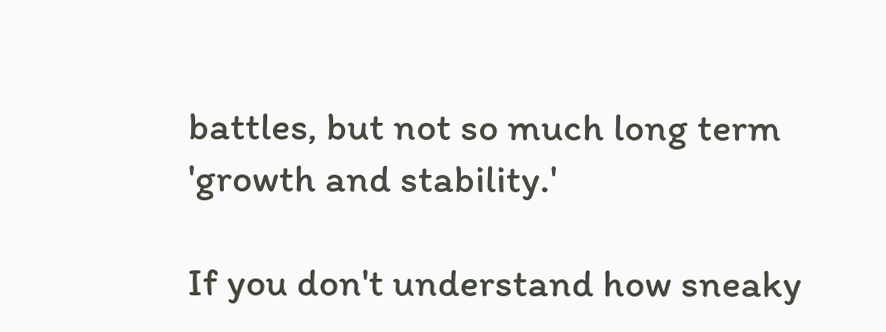battles, but not so much long term 'growth and stability.'

If you don't understand how sneaky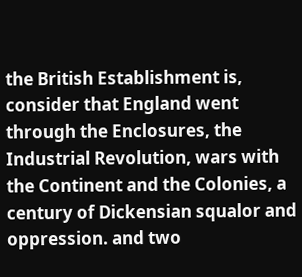the British Establishment is, consider that England went through the Enclosures, the Industrial Revolution, wars with the Continent and the Colonies, a century of Dickensian squalor and oppression. and two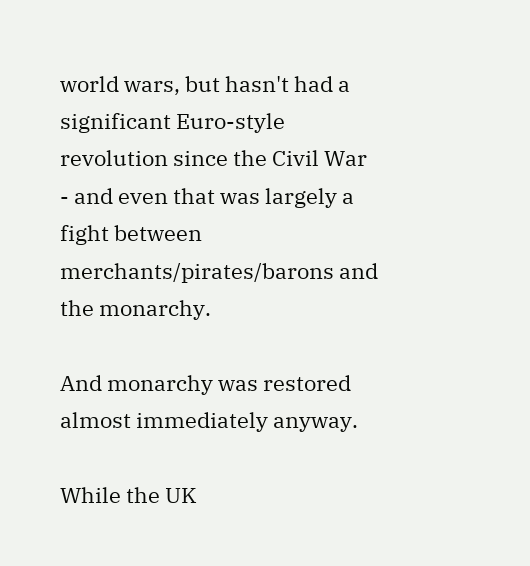world wars, but hasn't had a significant Euro-style revolution since the Civil War - and even that was largely a fight between merchants/pirates/barons and the monarchy.

And monarchy was restored almost immediately anyway.

While the UK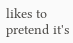likes to pretend it's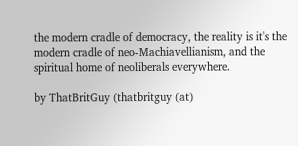the modern cradle of democracy, the reality is it's the modern cradle of neo-Machiavellianism, and the spiritual home of neoliberals everywhere.

by ThatBritGuy (thatbritguy (at)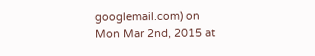googlemail.com) on Mon Mar 2nd, 2015 at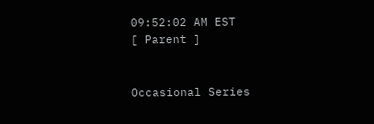09:52:02 AM EST
[ Parent ]


Occasional Series